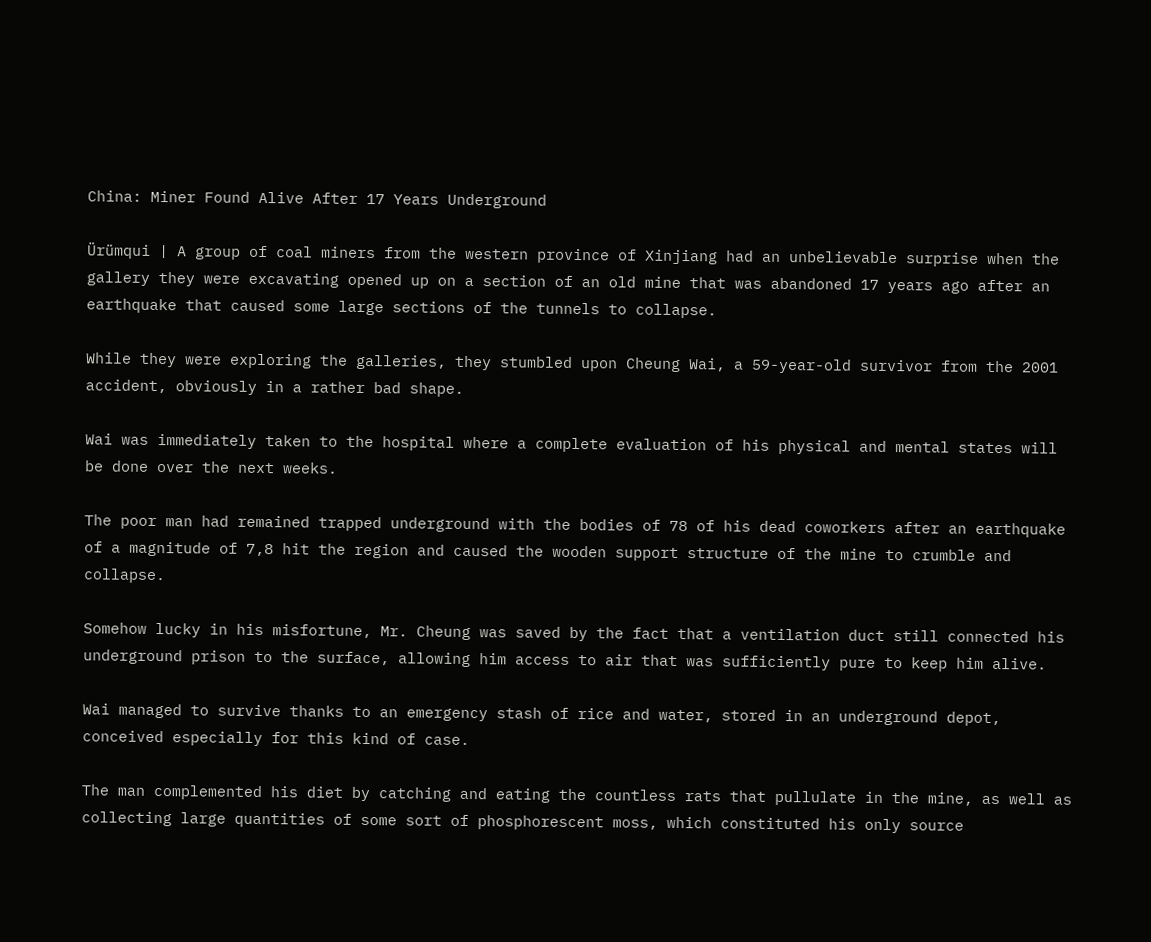China: Miner Found Alive After 17 Years Underground

Ürümqui | A group of coal miners from the western province of Xinjiang had an unbelievable surprise when the gallery they were excavating opened up on a section of an old mine that was abandoned 17 years ago after an earthquake that caused some large sections of the tunnels to collapse.

While they were exploring the galleries, they stumbled upon Cheung Wai, a 59-year-old survivor from the 2001 accident, obviously in a rather bad shape.

Wai was immediately taken to the hospital where a complete evaluation of his physical and mental states will be done over the next weeks.

The poor man had remained trapped underground with the bodies of 78 of his dead coworkers after an earthquake of a magnitude of 7,8 hit the region and caused the wooden support structure of the mine to crumble and collapse.

Somehow lucky in his misfortune, Mr. Cheung was saved by the fact that a ventilation duct still connected his underground prison to the surface, allowing him access to air that was sufficiently pure to keep him alive.

Wai managed to survive thanks to an emergency stash of rice and water, stored in an underground depot, conceived especially for this kind of case.

The man complemented his diet by catching and eating the countless rats that pullulate in the mine, as well as collecting large quantities of some sort of phosphorescent moss, which constituted his only source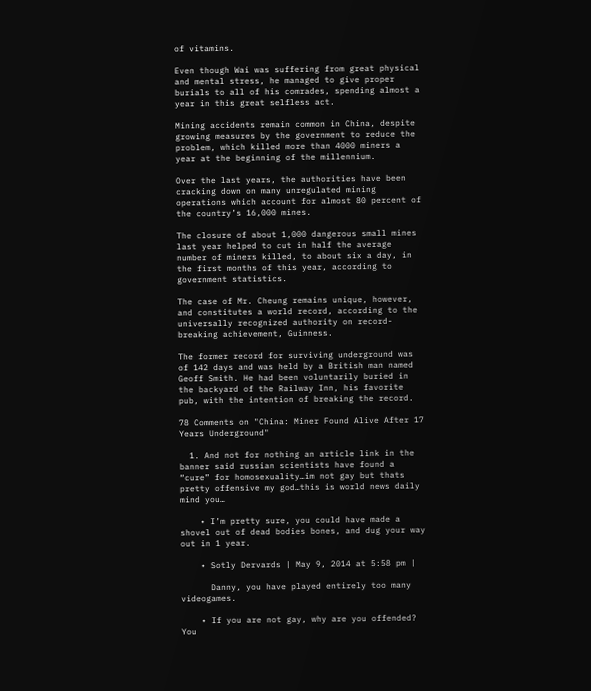of vitamins.

Even though Wai was suffering from great physical and mental stress, he managed to give proper burials to all of his comrades, spending almost a year in this great selfless act.

Mining accidents remain common in China, despite growing measures by the government to reduce the problem, which killed more than 4000 miners a year at the beginning of the millennium.

Over the last years, the authorities have been cracking down on many unregulated mining operations which account for almost 80 percent of the country’s 16,000 mines.

The closure of about 1,000 dangerous small mines last year helped to cut in half the average number of miners killed, to about six a day, in the first months of this year, according to government statistics.

The case of Mr. Cheung remains unique, however, and constitutes a world record, according to the universally recognized authority on record-breaking achievement, Guinness.

The former record for surviving underground was of 142 days and was held by a British man named Geoff Smith. He had been voluntarily buried in the backyard of the Railway Inn, his favorite pub, with the intention of breaking the record.

78 Comments on "China: Miner Found Alive After 17 Years Underground"

  1. And not for nothing an article link in the banner said russian scientists have found a “cure” for homosexuality…im not gay but thats pretty offensive my god…this is world news daily mind you…

    • I’m pretty sure, you could have made a shovel out of dead bodies bones, and dug your way out in 1 year.

    • Sotly Dervards | May 9, 2014 at 5:58 pm |

      Danny, you have played entirely too many videogames.

    • If you are not gay, why are you offended? You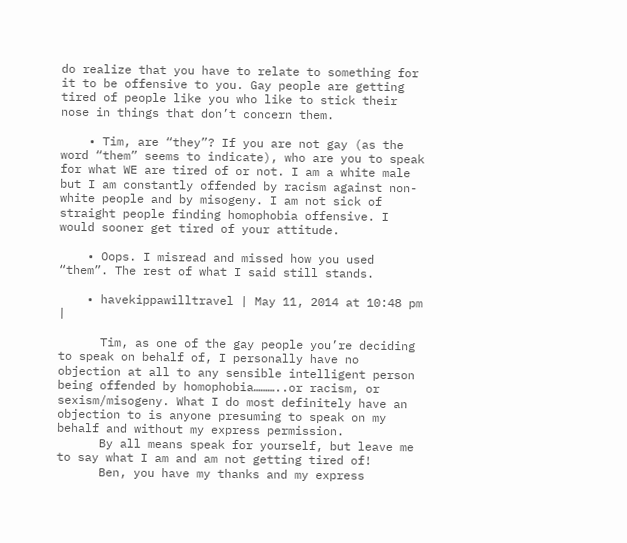do realize that you have to relate to something for it to be offensive to you. Gay people are getting tired of people like you who like to stick their nose in things that don’t concern them.

    • Tim, are “they”? If you are not gay (as the word “them” seems to indicate), who are you to speak for what WE are tired of or not. I am a white male but I am constantly offended by racism against non-white people and by misogeny. I am not sick of straight people finding homophobia offensive. I would sooner get tired of your attitude.

    • Oops. I misread and missed how you used “them”. The rest of what I said still stands.

    • havekippawilltravel | May 11, 2014 at 10:48 pm |

      Tim, as one of the gay people you’re deciding to speak on behalf of, I personally have no objection at all to any sensible intelligent person being offended by homophobia………..or racism, or sexism/misogeny. What I do most definitely have an objection to is anyone presuming to speak on my behalf and without my express permission.
      By all means speak for yourself, but leave me to say what I am and am not getting tired of!
      Ben, you have my thanks and my express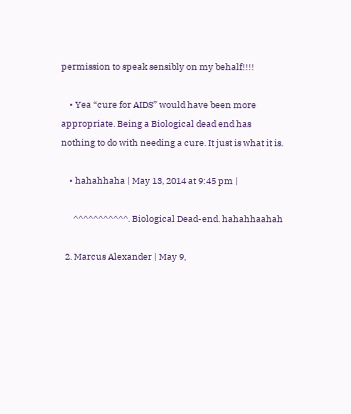permission to speak sensibly on my behalf!!!!

    • Yea “cure for AIDS” would have been more appropriate. Being a Biological dead end has nothing to do with needing a cure. It just is what it is.

    • hahahhaha | May 13, 2014 at 9:45 pm |

      ^^^^^^^^^^^. Biological Dead-end. hahahhaahah

  2. Marcus Alexander | May 9,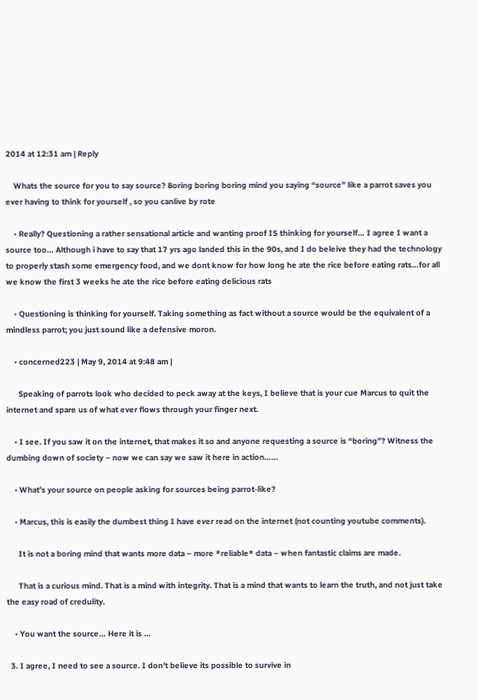2014 at 12:31 am | Reply

    Whats the source for you to say source? Boring boring boring mind you saying “source” like a parrot saves you ever having to think for yourself , so you canlive by rote

    • Really? Questioning a rather sensational article and wanting proof IS thinking for yourself… I agree I want a source too… Although i have to say that 17 yrs ago landed this in the 90s, and I do beleive they had the technology to properly stash some emergency food, and we dont know for how long he ate the rice before eating rats…for all we know the first 3 weeks he ate the rice before eating delicious rats

    • Questioning is thinking for yourself. Taking something as fact without a source would be the equivalent of a mindless parrot; you just sound like a defensive moron.

    • concerned223 | May 9, 2014 at 9:48 am |

      Speaking of parrots look who decided to peck away at the keys, I believe that is your cue Marcus to quit the internet and spare us of what ever flows through your finger next.

    • I see. If you saw it on the internet, that makes it so and anyone requesting a source is “boring”? Witness the dumbing down of society – now we can say we saw it here in action……

    • What’s your source on people asking for sources being parrot-like?

    • Marcus, this is easily the dumbest thing I have ever read on the internet (not counting youtube comments).

      It is not a boring mind that wants more data – more *reliable* data – when fantastic claims are made.

      That is a curious mind. That is a mind with integrity. That is a mind that wants to learn the truth, and not just take the easy road of credulity.

    • You want the source… Here it is …

  3. I agree, I need to see a source. I don’t believe its possible to survive in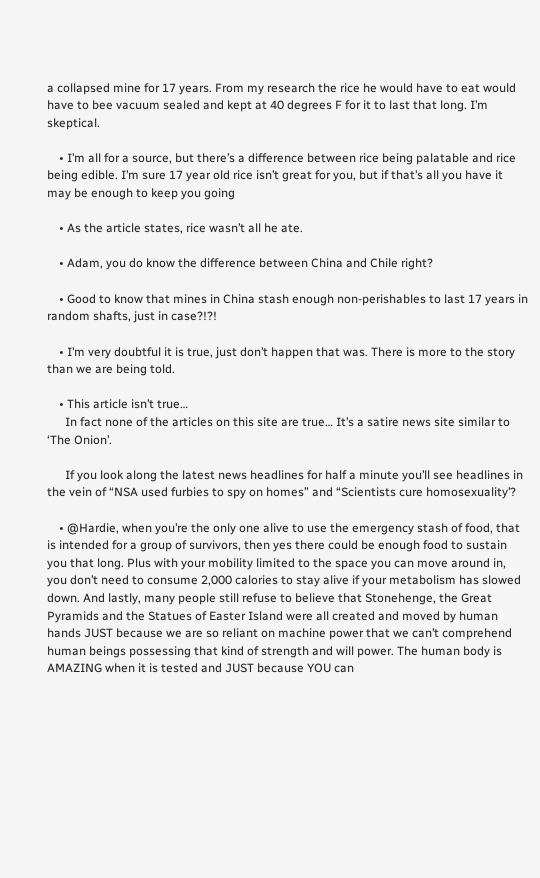a collapsed mine for 17 years. From my research the rice he would have to eat would have to bee vacuum sealed and kept at 40 degrees F for it to last that long. I’m skeptical.

    • I’m all for a source, but there’s a difference between rice being palatable and rice being edible. I’m sure 17 year old rice isn’t great for you, but if that’s all you have it may be enough to keep you going

    • As the article states, rice wasn’t all he ate.

    • Adam, you do know the difference between China and Chile right?

    • Good to know that mines in China stash enough non-perishables to last 17 years in random shafts, just in case?!?!

    • I’m very doubtful it is true, just don’t happen that was. There is more to the story than we are being told.

    • This article isn’t true…
      In fact none of the articles on this site are true… It’s a satire news site similar to ‘The Onion’.

      If you look along the latest news headlines for half a minute you’ll see headlines in the vein of “NSA used furbies to spy on homes” and “Scientists cure homosexuality’?

    • @Hardie, when you’re the only one alive to use the emergency stash of food, that is intended for a group of survivors, then yes there could be enough food to sustain you that long. Plus with your mobility limited to the space you can move around in, you don’t need to consume 2,000 calories to stay alive if your metabolism has slowed down. And lastly, many people still refuse to believe that Stonehenge, the Great Pyramids and the Statues of Easter Island were all created and moved by human hands JUST because we are so reliant on machine power that we can’t comprehend human beings possessing that kind of strength and will power. The human body is AMAZING when it is tested and JUST because YOU can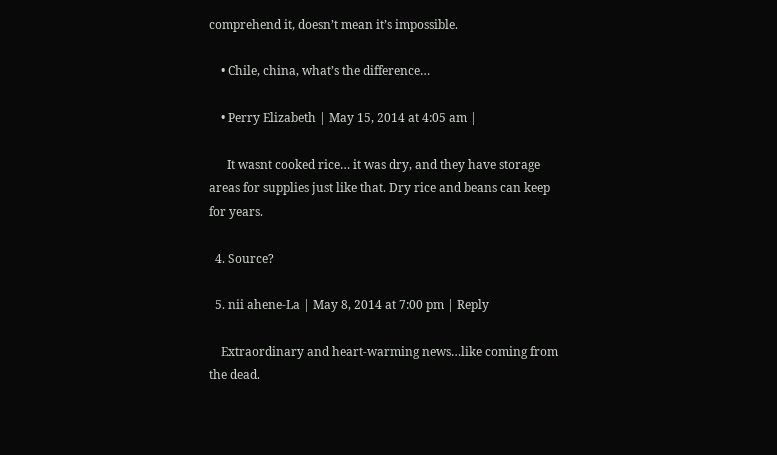comprehend it, doesn’t mean it’s impossible.

    • Chile, china, what’s the difference…

    • Perry Elizabeth | May 15, 2014 at 4:05 am |

      It wasnt cooked rice… it was dry, and they have storage areas for supplies just like that. Dry rice and beans can keep for years.

  4. Source?

  5. nii ahene-La | May 8, 2014 at 7:00 pm | Reply

    Extraordinary and heart-warming news…like coming from the dead.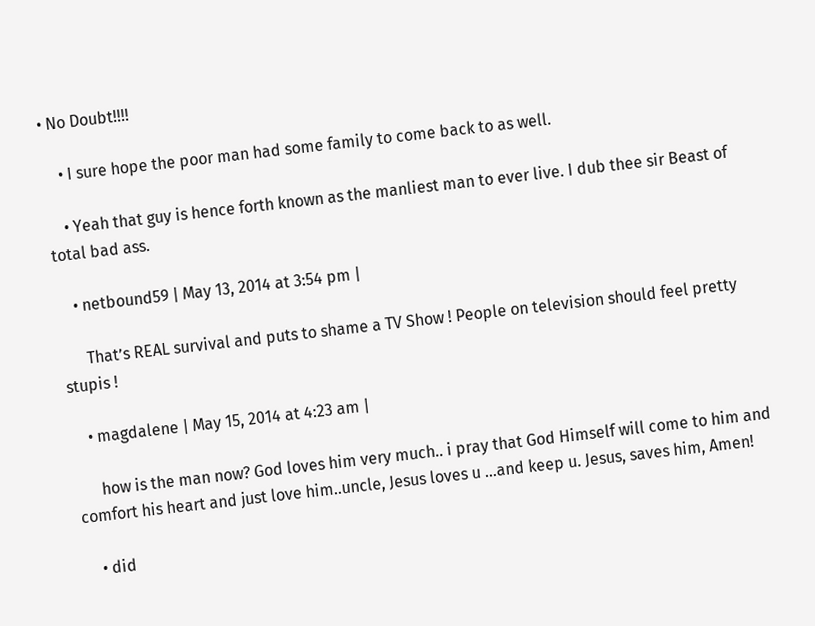• No Doubt!!!!

    • I sure hope the poor man had some family to come back to as well.

    • Yeah that guy is hence forth known as the manliest man to ever live. I dub thee sir Beast of total bad ass.

    • netbound59 | May 13, 2014 at 3:54 pm |

      That’s REAL survival and puts to shame a TV Show ! People on television should feel pretty stupis !

    • magdalene | May 15, 2014 at 4:23 am |

      how is the man now? God loves him very much.. i pray that God Himself will come to him and comfort his heart and just love him..uncle, Jesus loves u …and keep u. Jesus, saves him, Amen!

    • did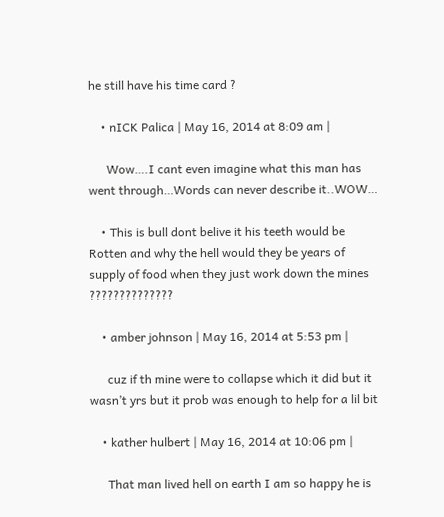he still have his time card ?

    • nICK Palica | May 16, 2014 at 8:09 am |

      Wow….I cant even imagine what this man has went through…Words can never describe it..WOW…

    • This is bull dont belive it his teeth would be Rotten and why the hell would they be years of supply of food when they just work down the mines ??????????????

    • amber johnson | May 16, 2014 at 5:53 pm |

      cuz if th mine were to collapse which it did but it wasn’t yrs but it prob was enough to help for a lil bit

    • kather hulbert | May 16, 2014 at 10:06 pm |

      That man lived hell on earth I am so happy he is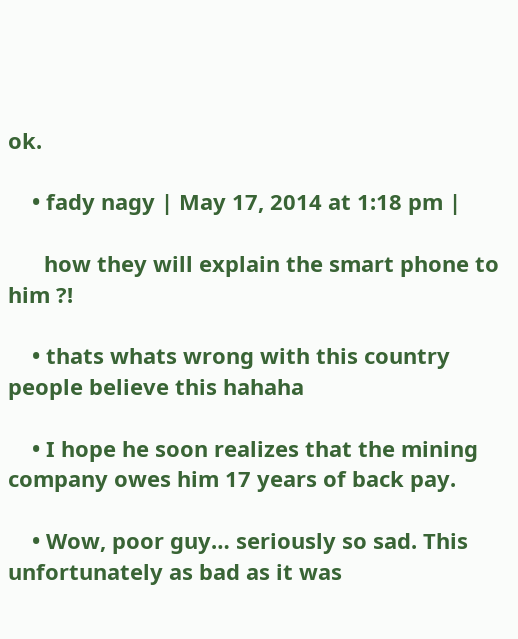ok.

    • fady nagy | May 17, 2014 at 1:18 pm |

      how they will explain the smart phone to him ?!

    • thats whats wrong with this country people believe this hahaha

    • I hope he soon realizes that the mining company owes him 17 years of back pay.

    • Wow, poor guy… seriously so sad. This unfortunately as bad as it was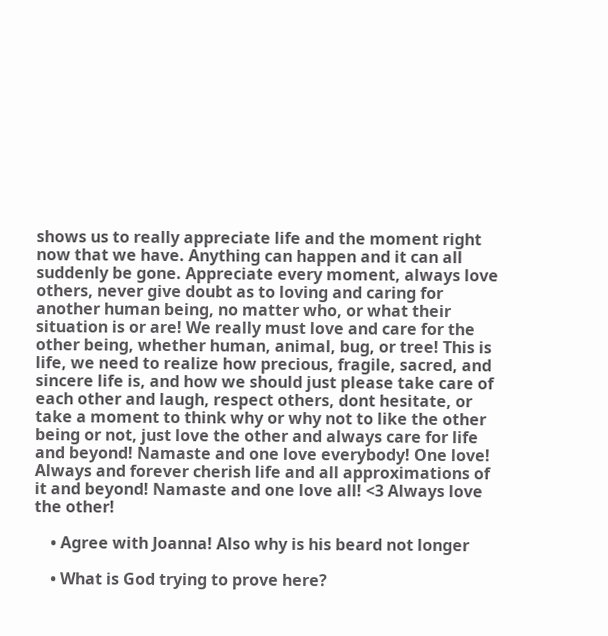shows us to really appreciate life and the moment right now that we have. Anything can happen and it can all suddenly be gone. Appreciate every moment, always love others, never give doubt as to loving and caring for another human being, no matter who, or what their situation is or are! We really must love and care for the other being, whether human, animal, bug, or tree! This is life, we need to realize how precious, fragile, sacred, and sincere life is, and how we should just please take care of each other and laugh, respect others, dont hesitate, or take a moment to think why or why not to like the other being or not, just love the other and always care for life and beyond! Namaste and one love everybody! One love! Always and forever cherish life and all approximations of it and beyond! Namaste and one love all! <3 Always love the other!

    • Agree with Joanna! Also why is his beard not longer

    • What is God trying to prove here?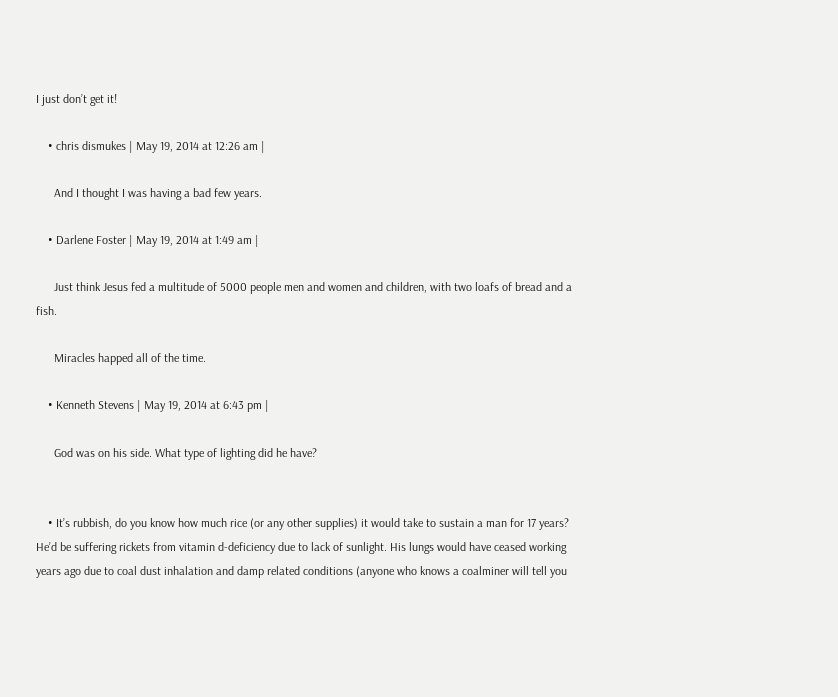I just don’t get it!

    • chris dismukes | May 19, 2014 at 12:26 am |

      And I thought I was having a bad few years.

    • Darlene Foster | May 19, 2014 at 1:49 am |

      Just think Jesus fed a multitude of 5000 people men and women and children, with two loafs of bread and a fish.

      Miracles happed all of the time.

    • Kenneth Stevens | May 19, 2014 at 6:43 pm |

      God was on his side. What type of lighting did he have?


    • It’s rubbish, do you know how much rice (or any other supplies) it would take to sustain a man for 17 years? He’d be suffering rickets from vitamin d-deficiency due to lack of sunlight. His lungs would have ceased working years ago due to coal dust inhalation and damp related conditions (anyone who knows a coalminer will tell you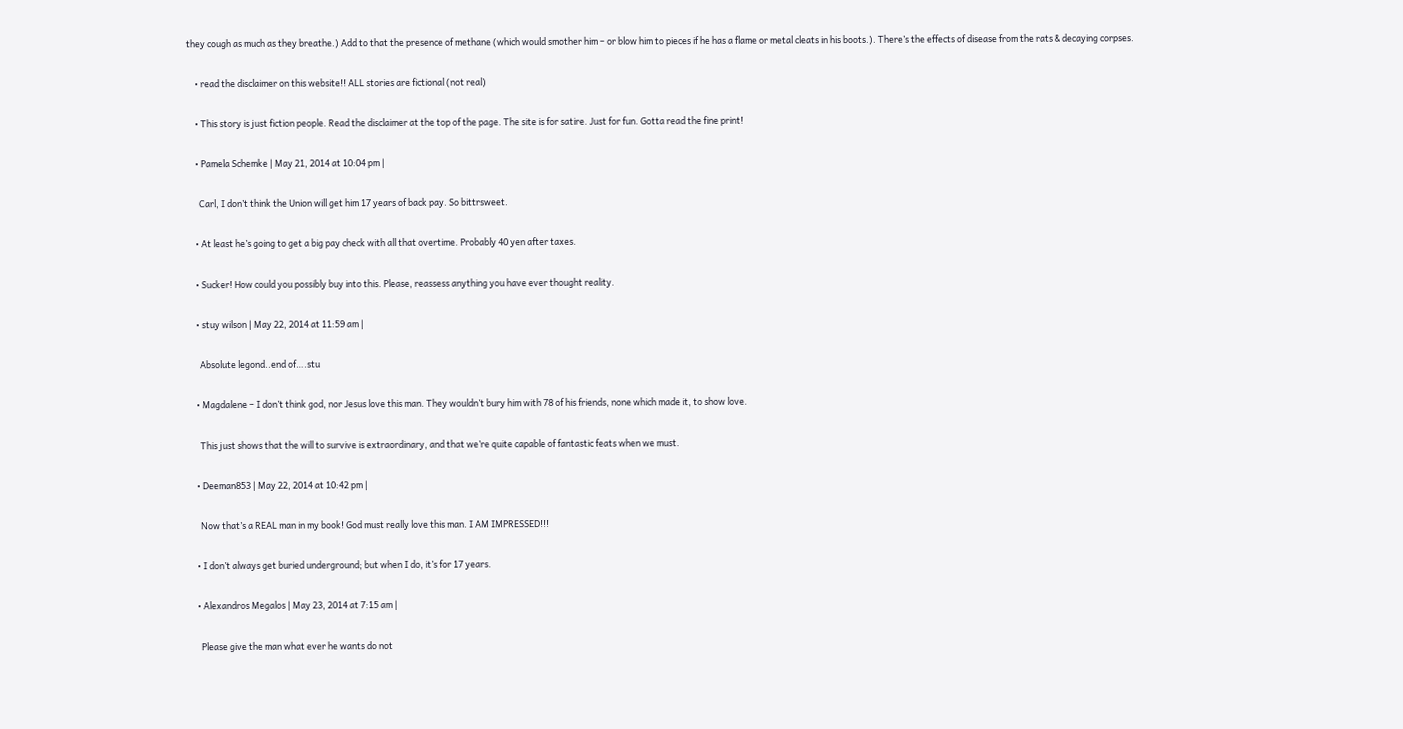they cough as much as they breathe.) Add to that the presence of methane (which would smother him – or blow him to pieces if he has a flame or metal cleats in his boots.). There’s the effects of disease from the rats & decaying corpses.

    • read the disclaimer on this website!! ALL stories are fictional (not real)

    • This story is just fiction people. Read the disclaimer at the top of the page. The site is for satire. Just for fun. Gotta read the fine print!

    • Pamela Schemke | May 21, 2014 at 10:04 pm |

      Carl, I don’t think the Union will get him 17 years of back pay. So bittrsweet.

    • At least he’s going to get a big pay check with all that overtime. Probably 40 yen after taxes.

    • Sucker! How could you possibly buy into this. Please, reassess anything you have ever thought reality.

    • stuy wilson | May 22, 2014 at 11:59 am |

      Absolute legond..end of….stu

    • Magdalene – I don’t think god, nor Jesus love this man. They wouldn’t bury him with 78 of his friends, none which made it, to show love.

      This just shows that the will to survive is extraordinary, and that we’re quite capable of fantastic feats when we must.

    • Deeman853 | May 22, 2014 at 10:42 pm |

      Now that’s a REAL man in my book! God must really love this man. I AM IMPRESSED!!!

    • I don’t always get buried underground; but when I do, it’s for 17 years.

    • Alexandros Megalos | May 23, 2014 at 7:15 am |

      Please give the man what ever he wants do not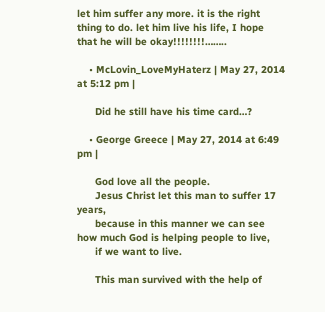let him suffer any more. it is the right thing to do. let him live his life, I hope that he will be okay!!!!!!!!……..

    • McLovin_LoveMyHaterz | May 27, 2014 at 5:12 pm |

      Did he still have his time card…?

    • George Greece | May 27, 2014 at 6:49 pm |

      God love all the people.
      Jesus Christ let this man to suffer 17 years,
      because in this manner we can see how much God is helping people to live,
      if we want to live.

      This man survived with the help of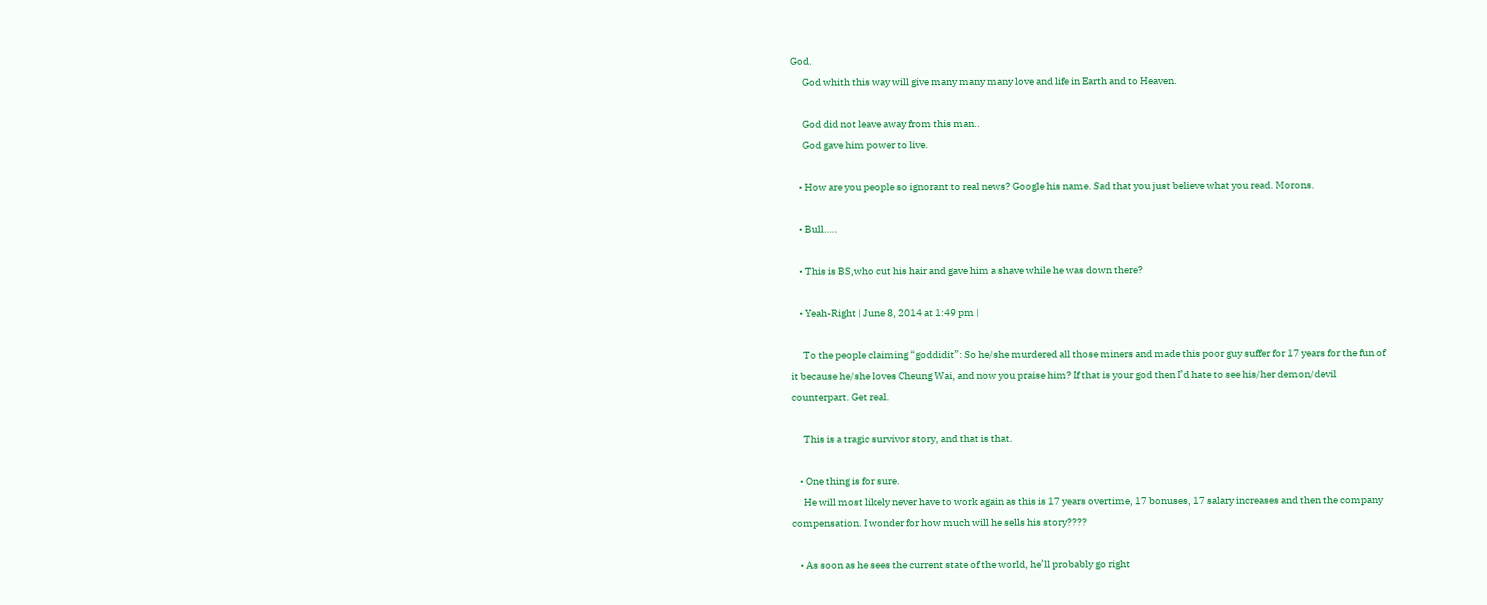God.
      God whith this way will give many many many love and life in Earth and to Heaven.

      God did not leave away from this man..
      God gave him power to live.

    • How are you people so ignorant to real news? Google his name. Sad that you just believe what you read. Morons.

    • Bull…..

    • This is BS,who cut his hair and gave him a shave while he was down there?

    • Yeah-Right | June 8, 2014 at 1:49 pm |

      To the people claiming “goddidit”: So he/she murdered all those miners and made this poor guy suffer for 17 years for the fun of it because he/she loves Cheung Wai, and now you praise him? If that is your god then I’d hate to see his/her demon/devil counterpart. Get real.

      This is a tragic survivor story, and that is that.

    • One thing is for sure.
      He will most likely never have to work again as this is 17 years overtime, 17 bonuses, 17 salary increases and then the company compensation. I wonder for how much will he sells his story????

    • As soon as he sees the current state of the world, he’ll probably go right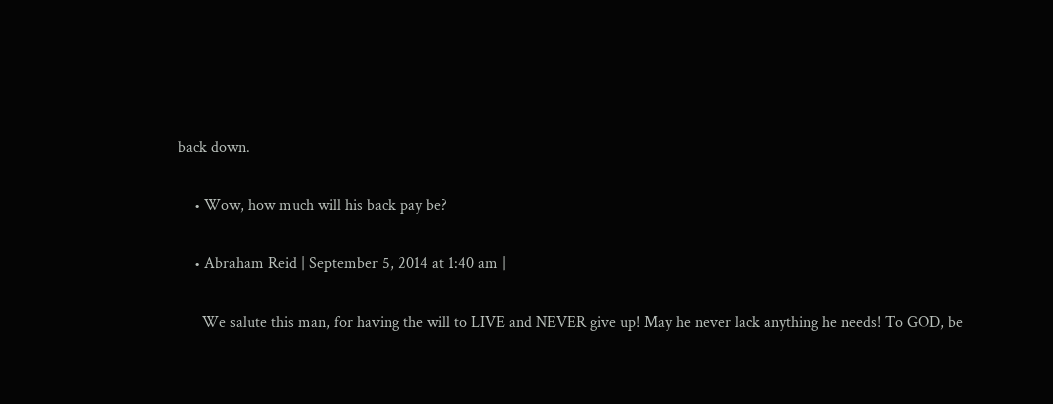back down.

    • Wow, how much will his back pay be?

    • Abraham Reid | September 5, 2014 at 1:40 am |

      We salute this man, for having the will to LIVE and NEVER give up! May he never lack anything he needs! To GOD, be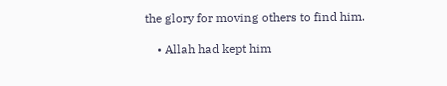the glory for moving others to find him.

    • Allah had kept him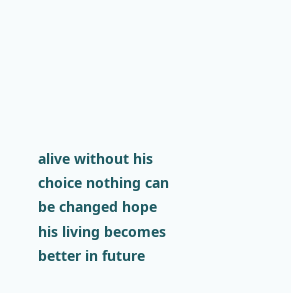alive without his choice nothing can be changed hope his living becomes better in future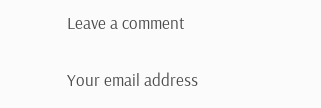Leave a comment

Your email address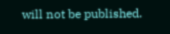will not be published.